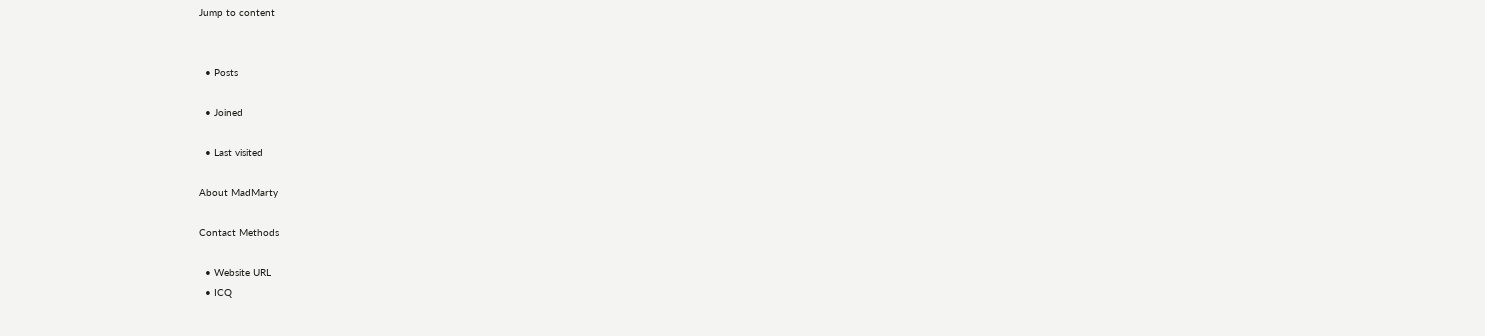Jump to content


  • Posts

  • Joined

  • Last visited

About MadMarty

Contact Methods

  • Website URL
  • ICQ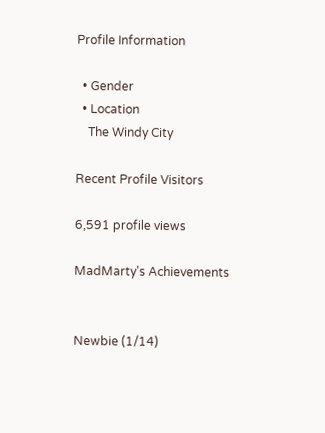Profile Information

  • Gender
  • Location
    The Windy City

Recent Profile Visitors

6,591 profile views

MadMarty's Achievements


Newbie (1/14)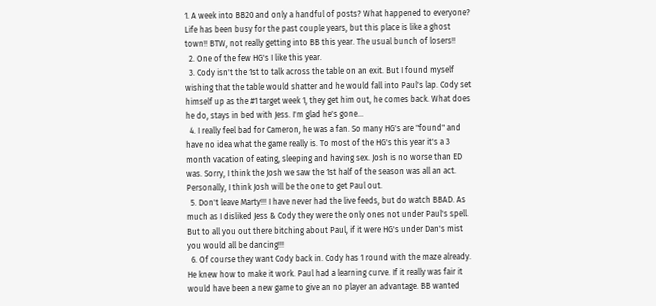1. A week into BB20 and only a handful of posts? What happened to everyone? Life has been busy for the past couple years, but this place is like a ghost town!! BTW, not really getting into BB this year. The usual bunch of losers!!
  2. One of the few HG's I like this year.
  3. Cody isn't the 1st to talk across the table on an exit. But I found myself wishing that the table would shatter and he would fall into Paul's lap. Cody set himself up as the #1 target week 1, they get him out, he comes back. What does he do, stays in bed with Jess. I'm glad he's gone...
  4. I really feel bad for Cameron, he was a fan. So many HG's are "found" and have no idea what the game really is. To most of the HG's this year it's a 3 month vacation of eating, sleeping and having sex. Josh is no worse than ED was. Sorry, I think the Josh we saw the 1st half of the season was all an act. Personally, I think Josh will be the one to get Paul out.
  5. Don't leave Marty!!! I have never had the live feeds, but do watch BBAD. As much as I disliked Jess & Cody they were the only ones not under Paul's spell. But to all you out there bitching about Paul, if it were HG's under Dan's mist you would all be dancing!!!
  6. Of course they want Cody back in. Cody has 1 round with the maze already. He knew how to make it work. Paul had a learning curve. If it really was fair it would have been a new game to give an no player an advantage. BB wanted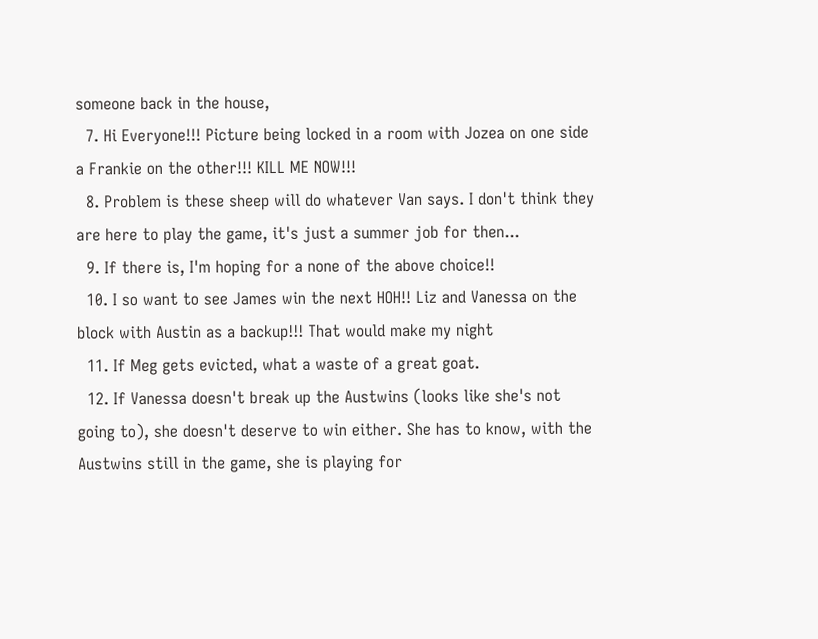someone back in the house,
  7. Hi Everyone!!! Picture being locked in a room with Jozea on one side a Frankie on the other!!! KILL ME NOW!!!
  8. Problem is these sheep will do whatever Van says. I don't think they are here to play the game, it's just a summer job for then...
  9. If there is, I'm hoping for a none of the above choice!!
  10. I so want to see James win the next HOH!! Liz and Vanessa on the block with Austin as a backup!!! That would make my night
  11. If Meg gets evicted, what a waste of a great goat.
  12. If Vanessa doesn't break up the Austwins (looks like she's not going to), she doesn't deserve to win either. She has to know, with the Austwins still in the game, she is playing for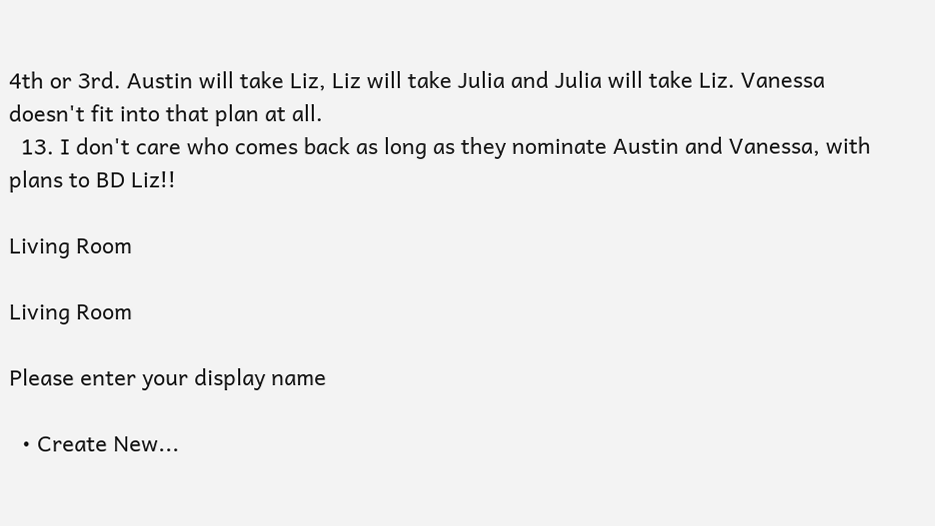4th or 3rd. Austin will take Liz, Liz will take Julia and Julia will take Liz. Vanessa doesn't fit into that plan at all.
  13. I don't care who comes back as long as they nominate Austin and Vanessa, with plans to BD Liz!!

Living Room

Living Room

Please enter your display name

  • Create New...